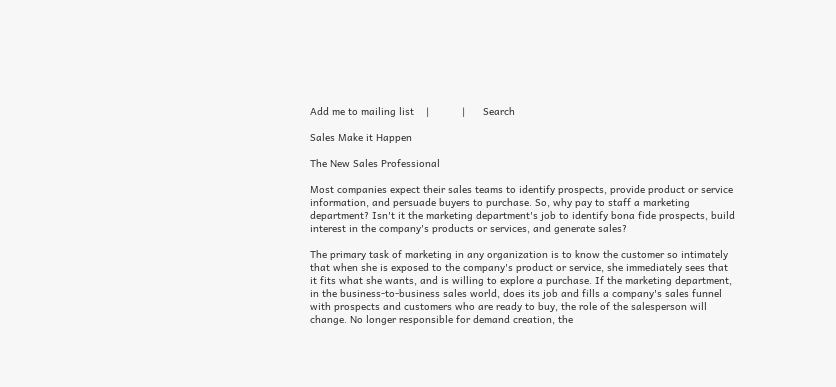Add me to mailing list    |           |      Search

Sales Make it Happen

The New Sales Professional

Most companies expect their sales teams to identify prospects, provide product or service information, and persuade buyers to purchase. So, why pay to staff a marketing department? Isn't it the marketing department's job to identify bona fide prospects, build interest in the company's products or services, and generate sales?

The primary task of marketing in any organization is to know the customer so intimately that when she is exposed to the company's product or service, she immediately sees that it fits what she wants, and is willing to explore a purchase. If the marketing department, in the business-to-business sales world, does its job and fills a company's sales funnel with prospects and customers who are ready to buy, the role of the salesperson will change. No longer responsible for demand creation, the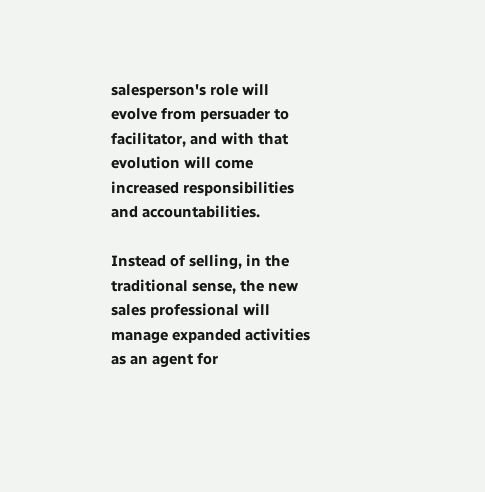salesperson's role will evolve from persuader to facilitator, and with that evolution will come increased responsibilities and accountabilities.

Instead of selling, in the traditional sense, the new sales professional will manage expanded activities as an agent for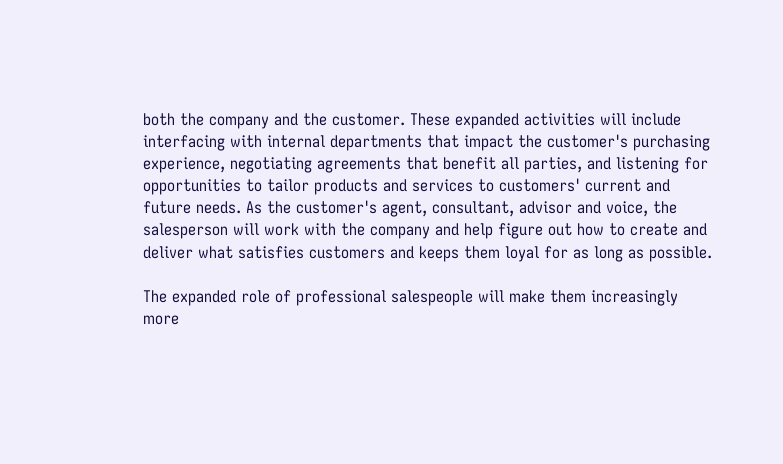both the company and the customer. These expanded activities will include interfacing with internal departments that impact the customer's purchasing experience, negotiating agreements that benefit all parties, and listening for opportunities to tailor products and services to customers' current and future needs. As the customer's agent, consultant, advisor and voice, the salesperson will work with the company and help figure out how to create and deliver what satisfies customers and keeps them loyal for as long as possible.

The expanded role of professional salespeople will make them increasingly more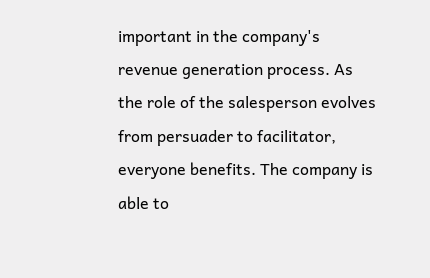important in the company's revenue generation process. As the role of the salesperson evolves from persuader to facilitator, everyone benefits. The company is able to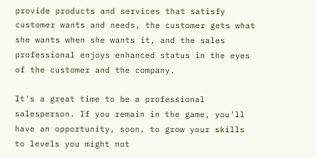provide products and services that satisfy customer wants and needs, the customer gets what she wants when she wants it, and the sales professional enjoys enhanced status in the eyes of the customer and the company.

It's a great time to be a professional salesperson. If you remain in the game, you'll have an opportunity, soon, to grow your skills to levels you might not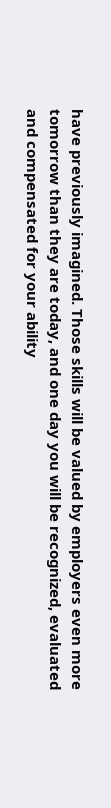have previously imagined. Those skills will be valued by employers even more tomorrow than they are today, and one day you will be recognized, evaluated and compensated for your ability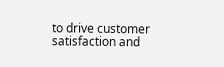to drive customer satisfaction and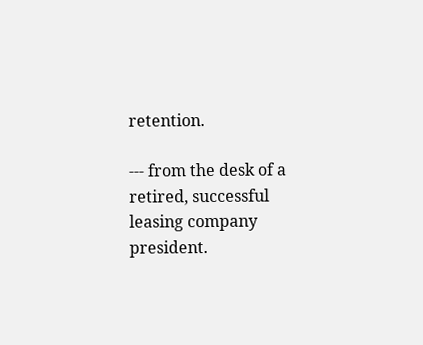retention.

--- from the desk of a retired, successful leasing company president.